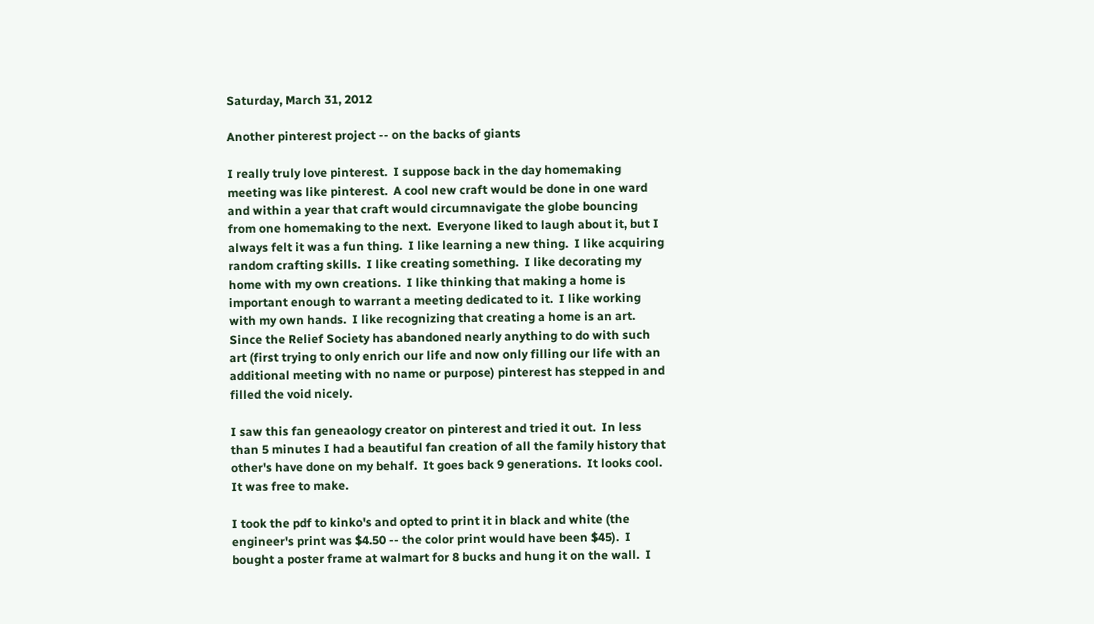Saturday, March 31, 2012

Another pinterest project -- on the backs of giants

I really truly love pinterest.  I suppose back in the day homemaking meeting was like pinterest.  A cool new craft would be done in one ward and within a year that craft would circumnavigate the globe bouncing from one homemaking to the next.  Everyone liked to laugh about it, but I always felt it was a fun thing.  I like learning a new thing.  I like acquiring random crafting skills.  I like creating something.  I like decorating my home with my own creations.  I like thinking that making a home is important enough to warrant a meeting dedicated to it.  I like working with my own hands.  I like recognizing that creating a home is an art.  Since the Relief Society has abandoned nearly anything to do with such art (first trying to only enrich our life and now only filling our life with an additional meeting with no name or purpose) pinterest has stepped in and filled the void nicely.

I saw this fan geneaology creator on pinterest and tried it out.  In less than 5 minutes I had a beautiful fan creation of all the family history that other's have done on my behalf.  It goes back 9 generations.  It looks cool.  It was free to make.

I took the pdf to kinko's and opted to print it in black and white (the engineer's print was $4.50 -- the color print would have been $45).  I bought a poster frame at walmart for 8 bucks and hung it on the wall.  I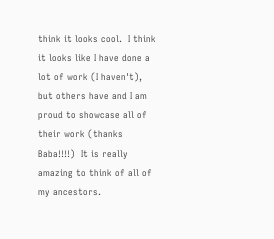think it looks cool.  I think it looks like I have done a lot of work (I haven't), but others have and I am proud to showcase all of their work (thanks Baba!!!!)  It is really amazing to think of all of my ancestors.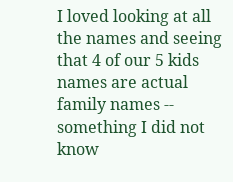I loved looking at all the names and seeing that 4 of our 5 kids names are actual family names -- something I did not know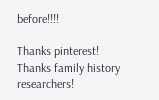before!!!!

Thanks pinterest!  Thanks family history researchers!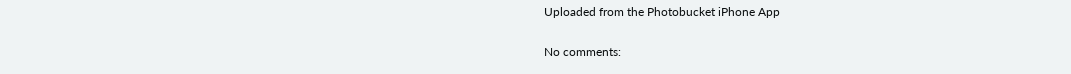Uploaded from the Photobucket iPhone App

No comments: